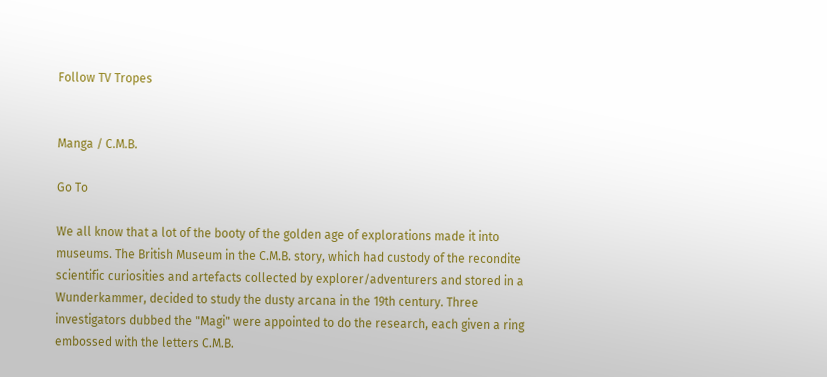Follow TV Tropes


Manga / C.M.B.

Go To

We all know that a lot of the booty of the golden age of explorations made it into museums. The British Museum in the C.M.B. story, which had custody of the recondite scientific curiosities and artefacts collected by explorer/adventurers and stored in a Wunderkammer, decided to study the dusty arcana in the 19th century. Three investigators dubbed the "Magi" were appointed to do the research, each given a ring embossed with the letters C.M.B.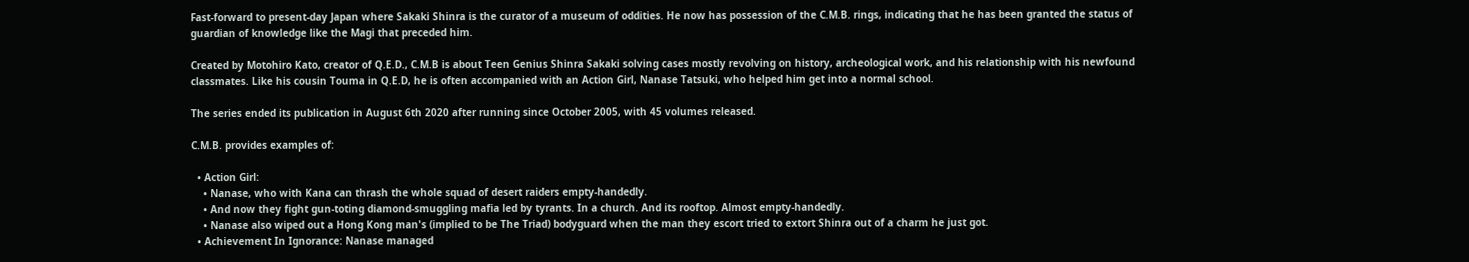Fast-forward to present-day Japan where Sakaki Shinra is the curator of a museum of oddities. He now has possession of the C.M.B. rings, indicating that he has been granted the status of guardian of knowledge like the Magi that preceded him.

Created by Motohiro Kato, creator of Q.E.D., C.M.B is about Teen Genius Shinra Sakaki solving cases mostly revolving on history, archeological work, and his relationship with his newfound classmates. Like his cousin Touma in Q.E.D, he is often accompanied with an Action Girl, Nanase Tatsuki, who helped him get into a normal school.

The series ended its publication in August 6th 2020 after running since October 2005, with 45 volumes released.

C.M.B. provides examples of:

  • Action Girl:
    • Nanase, who with Kana can thrash the whole squad of desert raiders empty-handedly.
    • And now they fight gun-toting diamond-smuggling mafia led by tyrants. In a church. And its rooftop. Almost empty-handedly.
    • Nanase also wiped out a Hong Kong man's (implied to be The Triad) bodyguard when the man they escort tried to extort Shinra out of a charm he just got.
  • Achievement In Ignorance: Nanase managed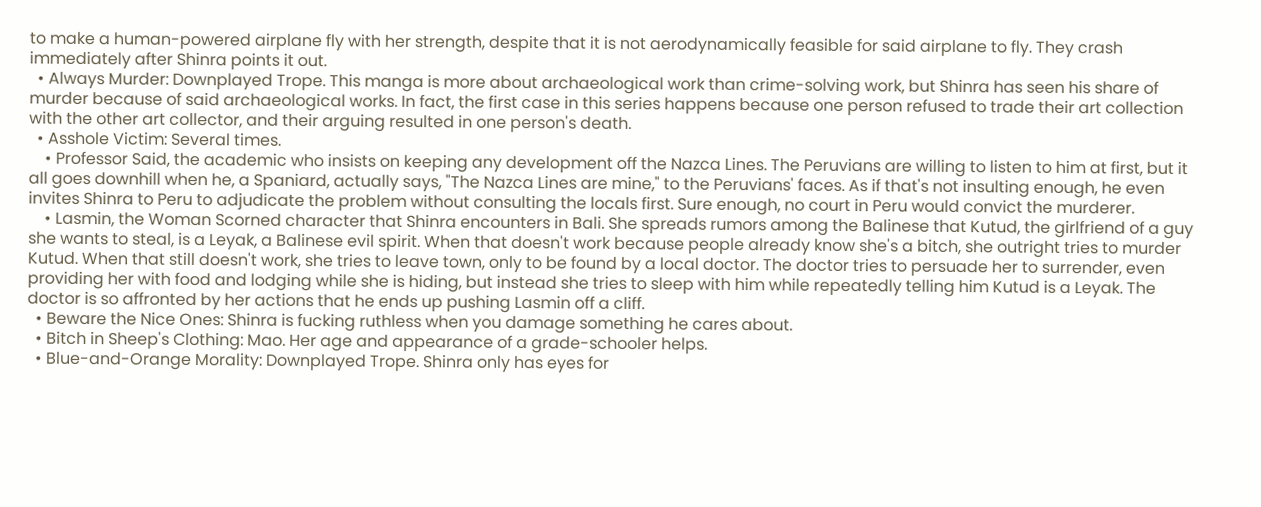to make a human-powered airplane fly with her strength, despite that it is not aerodynamically feasible for said airplane to fly. They crash immediately after Shinra points it out.
  • Always Murder: Downplayed Trope. This manga is more about archaeological work than crime-solving work, but Shinra has seen his share of murder because of said archaeological works. In fact, the first case in this series happens because one person refused to trade their art collection with the other art collector, and their arguing resulted in one person's death.
  • Asshole Victim: Several times.
    • Professor Said, the academic who insists on keeping any development off the Nazca Lines. The Peruvians are willing to listen to him at first, but it all goes downhill when he, a Spaniard, actually says, "The Nazca Lines are mine," to the Peruvians' faces. As if that's not insulting enough, he even invites Shinra to Peru to adjudicate the problem without consulting the locals first. Sure enough, no court in Peru would convict the murderer.
    • Lasmin, the Woman Scorned character that Shinra encounters in Bali. She spreads rumors among the Balinese that Kutud, the girlfriend of a guy she wants to steal, is a Leyak, a Balinese evil spirit. When that doesn't work because people already know she's a bitch, she outright tries to murder Kutud. When that still doesn't work, she tries to leave town, only to be found by a local doctor. The doctor tries to persuade her to surrender, even providing her with food and lodging while she is hiding, but instead she tries to sleep with him while repeatedly telling him Kutud is a Leyak. The doctor is so affronted by her actions that he ends up pushing Lasmin off a cliff.
  • Beware the Nice Ones: Shinra is fucking ruthless when you damage something he cares about.
  • Bitch in Sheep's Clothing: Mao. Her age and appearance of a grade-schooler helps.
  • Blue-and-Orange Morality: Downplayed Trope. Shinra only has eyes for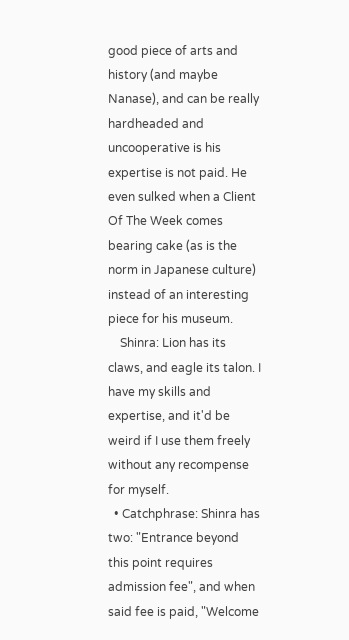good piece of arts and history (and maybe Nanase), and can be really hardheaded and uncooperative is his expertise is not paid. He even sulked when a Client Of The Week comes bearing cake (as is the norm in Japanese culture) instead of an interesting piece for his museum.
    Shinra: Lion has its claws, and eagle its talon. I have my skills and expertise, and it'd be weird if I use them freely without any recompense for myself.
  • Catchphrase: Shinra has two: "Entrance beyond this point requires admission fee", and when said fee is paid, "Welcome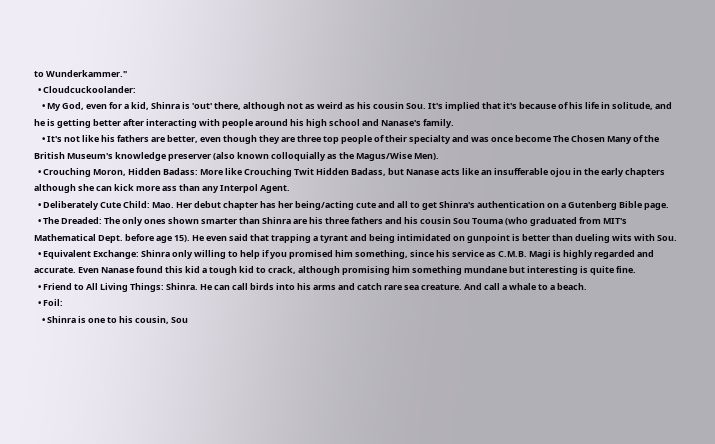to Wunderkammer."
  • Cloudcuckoolander:
    • My God, even for a kid, Shinra is 'out' there, although not as weird as his cousin Sou. It's implied that it's because of his life in solitude, and he is getting better after interacting with people around his high school and Nanase's family.
    • It's not like his fathers are better, even though they are three top people of their specialty and was once become The Chosen Many of the British Museum's knowledge preserver (also known colloquially as the Magus/Wise Men).
  • Crouching Moron, Hidden Badass: More like Crouching Twit Hidden Badass, but Nanase acts like an insufferable ojou in the early chapters although she can kick more ass than any Interpol Agent.
  • Deliberately Cute Child: Mao. Her debut chapter has her being/acting cute and all to get Shinra's authentication on a Gutenberg Bible page.
  • The Dreaded: The only ones shown smarter than Shinra are his three fathers and his cousin Sou Touma (who graduated from MIT's Mathematical Dept. before age 15). He even said that trapping a tyrant and being intimidated on gunpoint is better than dueling wits with Sou.
  • Equivalent Exchange: Shinra only willing to help if you promised him something, since his service as C.M.B. Magi is highly regarded and accurate. Even Nanase found this kid a tough kid to crack, although promising him something mundane but interesting is quite fine.
  • Friend to All Living Things: Shinra. He can call birds into his arms and catch rare sea creature. And call a whale to a beach.
  • Foil:
    • Shinra is one to his cousin, Sou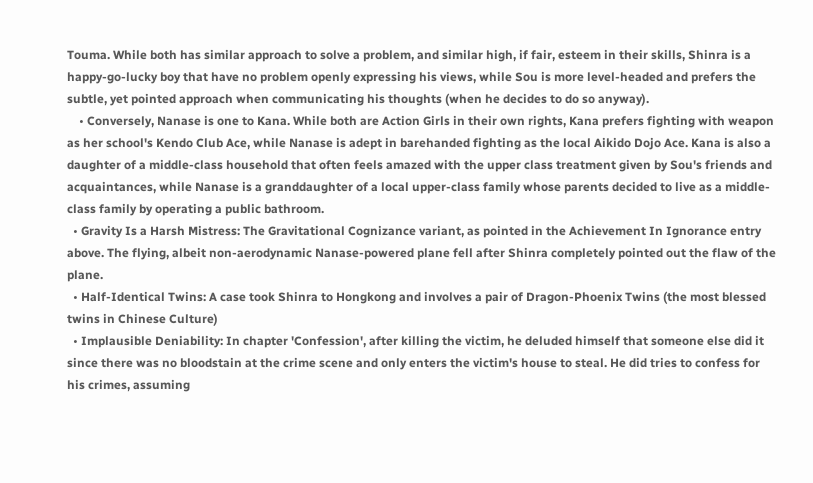Touma. While both has similar approach to solve a problem, and similar high, if fair, esteem in their skills, Shinra is a happy-go-lucky boy that have no problem openly expressing his views, while Sou is more level-headed and prefers the subtle, yet pointed approach when communicating his thoughts (when he decides to do so anyway).
    • Conversely, Nanase is one to Kana. While both are Action Girls in their own rights, Kana prefers fighting with weapon as her school's Kendo Club Ace, while Nanase is adept in barehanded fighting as the local Aikido Dojo Ace. Kana is also a daughter of a middle-class household that often feels amazed with the upper class treatment given by Sou's friends and acquaintances, while Nanase is a granddaughter of a local upper-class family whose parents decided to live as a middle-class family by operating a public bathroom.
  • Gravity Is a Harsh Mistress: The Gravitational Cognizance variant, as pointed in the Achievement In Ignorance entry above. The flying, albeit non-aerodynamic Nanase-powered plane fell after Shinra completely pointed out the flaw of the plane.
  • Half-Identical Twins: A case took Shinra to Hongkong and involves a pair of Dragon-Phoenix Twins (the most blessed twins in Chinese Culture)
  • Implausible Deniability: In chapter 'Confession', after killing the victim, he deluded himself that someone else did it since there was no bloodstain at the crime scene and only enters the victim's house to steal. He did tries to confess for his crimes, assuming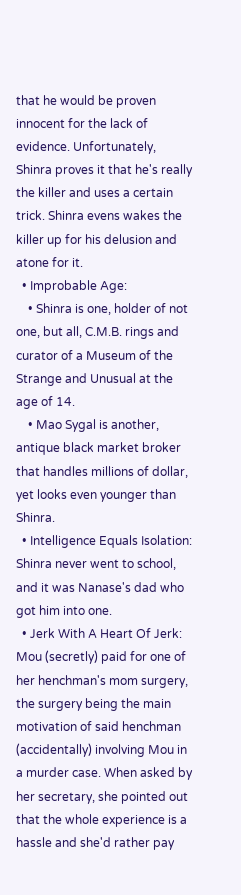that he would be proven innocent for the lack of evidence. Unfortunately, Shinra proves it that he's really the killer and uses a certain trick. Shinra evens wakes the killer up for his delusion and atone for it.
  • Improbable Age:
    • Shinra is one, holder of not one, but all, C.M.B. rings and curator of a Museum of the Strange and Unusual at the age of 14.
    • Mao Sygal is another, antique black market broker that handles millions of dollar, yet looks even younger than Shinra.
  • Intelligence Equals Isolation: Shinra never went to school, and it was Nanase's dad who got him into one.
  • Jerk With A Heart Of Jerk: Mou (secretly) paid for one of her henchman's mom surgery, the surgery being the main motivation of said henchman (accidentally) involving Mou in a murder case. When asked by her secretary, she pointed out that the whole experience is a hassle and she'd rather pay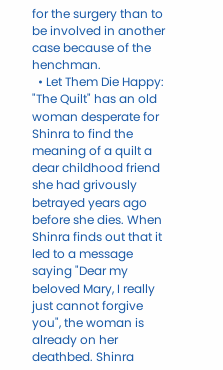for the surgery than to be involved in another case because of the henchman.
  • Let Them Die Happy: "The Quilt" has an old woman desperate for Shinra to find the meaning of a quilt a dear childhood friend she had grivously betrayed years ago before she dies. When Shinra finds out that it led to a message saying "Dear my beloved Mary, I really just cannot forgive you", the woman is already on her deathbed. Shinra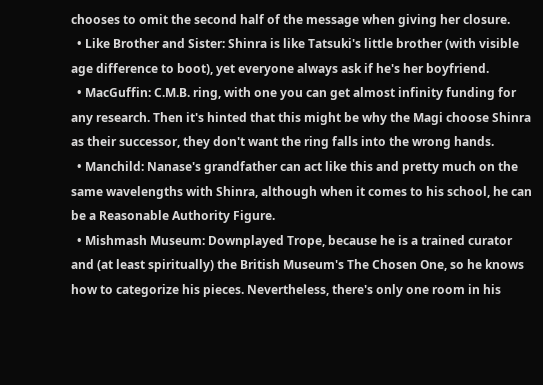chooses to omit the second half of the message when giving her closure.
  • Like Brother and Sister: Shinra is like Tatsuki's little brother (with visible age difference to boot), yet everyone always ask if he's her boyfriend.
  • MacGuffin: C.M.B. ring, with one you can get almost infinity funding for any research. Then it's hinted that this might be why the Magi choose Shinra as their successor, they don't want the ring falls into the wrong hands.
  • Manchild: Nanase's grandfather can act like this and pretty much on the same wavelengths with Shinra, although when it comes to his school, he can be a Reasonable Authority Figure.
  • Mishmash Museum: Downplayed Trope, because he is a trained curator and (at least spiritually) the British Museum's The Chosen One, so he knows how to categorize his pieces. Nevertheless, there's only one room in his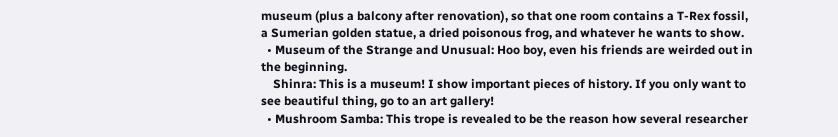museum (plus a balcony after renovation), so that one room contains a T-Rex fossil, a Sumerian golden statue, a dried poisonous frog, and whatever he wants to show.
  • Museum of the Strange and Unusual: Hoo boy, even his friends are weirded out in the beginning.
    Shinra: This is a museum! I show important pieces of history. If you only want to see beautiful thing, go to an art gallery!
  • Mushroom Samba: This trope is revealed to be the reason how several researcher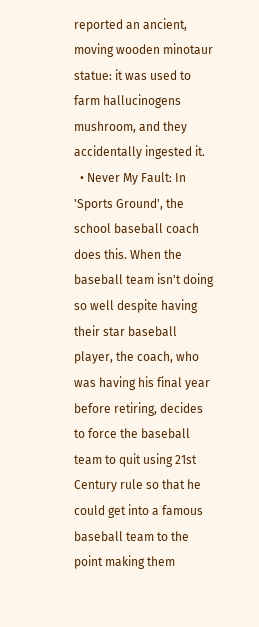reported an ancient, moving wooden minotaur statue: it was used to farm hallucinogens mushroom, and they accidentally ingested it.
  • Never My Fault: In 'Sports Ground', the school baseball coach does this. When the baseball team isn't doing so well despite having their star baseball player, the coach, who was having his final year before retiring, decides to force the baseball team to quit using 21st Century rule so that he could get into a famous baseball team to the point making them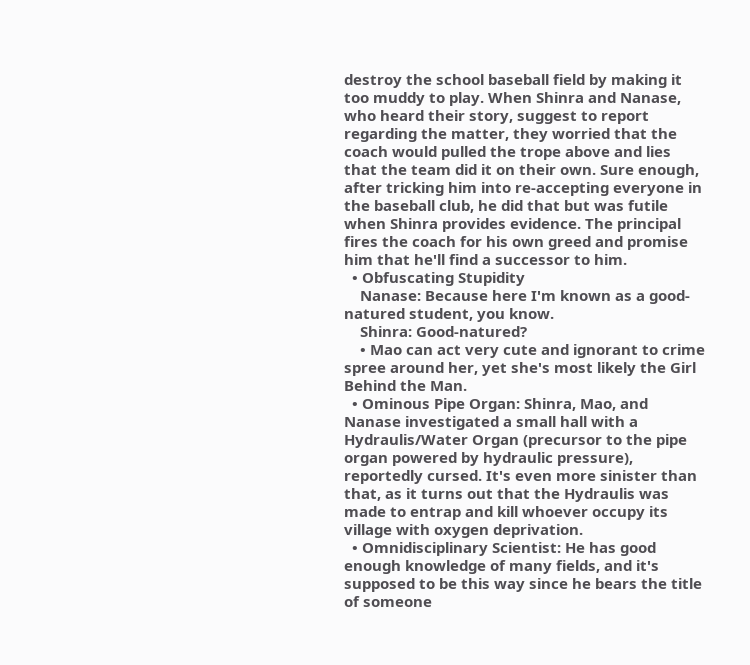destroy the school baseball field by making it too muddy to play. When Shinra and Nanase, who heard their story, suggest to report regarding the matter, they worried that the coach would pulled the trope above and lies that the team did it on their own. Sure enough, after tricking him into re-accepting everyone in the baseball club, he did that but was futile when Shinra provides evidence. The principal fires the coach for his own greed and promise him that he'll find a successor to him.
  • Obfuscating Stupidity
    Nanase: Because here I'm known as a good-natured student, you know.
    Shinra: Good-natured?
    • Mao can act very cute and ignorant to crime spree around her, yet she's most likely the Girl Behind the Man.
  • Ominous Pipe Organ: Shinra, Mao, and Nanase investigated a small hall with a Hydraulis/Water Organ (precursor to the pipe organ powered by hydraulic pressure), reportedly cursed. It's even more sinister than that, as it turns out that the Hydraulis was made to entrap and kill whoever occupy its village with oxygen deprivation.
  • Omnidisciplinary Scientist: He has good enough knowledge of many fields, and it's supposed to be this way since he bears the title of someone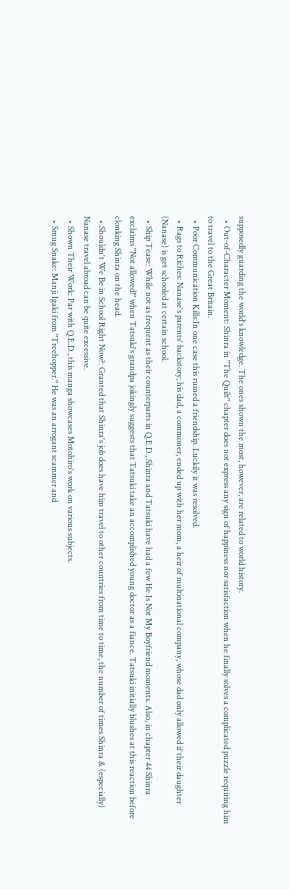supposedly guarding the world's knowledge. The ones shown the most, however, are related to world history.
  • Out-of-Character Moment: Shinra in "The Quilt" chapter does not express any sign of happiness nor satisfaction when he finally solves a complicated puzzle requiring him to travel to the Great Britain.
  • Poor Communication Kills:In one case this ruined a friendship. Luckily it was resolved.
  • Rags to Riches: Nanase's parents' backstory; his dad, a commoner, ended up with her mom, a heir of multinational company, whose dad only allowed if their daughter (Nanase) is get schooled at certain school.
  • Ship Tease: While not as frequent as their counterparts in Q.E.D., Shinra and Tatsuki have had a few He Is Not My Boyfriend moments. Also, in chapter 44 Shinra exclaims "Not allowed!" when Tatsuki's grandpa jokingly suggests that Tatsuki take an accomplished young doctor as a fiance. Tatsuki initially blushes at this reaction before clonking Shinra on the head.
  • Shouldn't We Be in School Right Now?: Granted that Shinra's job does have him travel to other countries from time to time, the number of times Shinra & (especially) Nanase travel abroad can be quite excessive.
  • Shown Their Work: Par with Q.E.D., this manga showcases Motohiro's work on various subjects.
  • Smug Snake: Manji Igaki from "Treehopper." He was an arrogant scammer and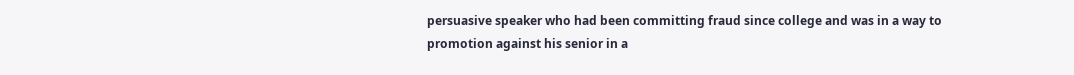persuasive speaker who had been committing fraud since college and was in a way to promotion against his senior in a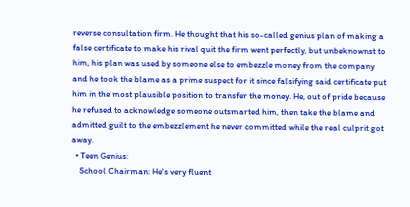reverse consultation firm. He thought that his so-called genius plan of making a false certificate to make his rival quit the firm went perfectly, but unbeknownst to him, his plan was used by someone else to embezzle money from the company and he took the blame as a prime suspect for it since falsifying said certificate put him in the most plausible position to transfer the money. He, out of pride because he refused to acknowledge someone outsmarted him, then take the blame and admitted guilt to the embezzlement he never committed while the real culprit got away.
  • Teen Genius:
    School Chairman: He's very fluent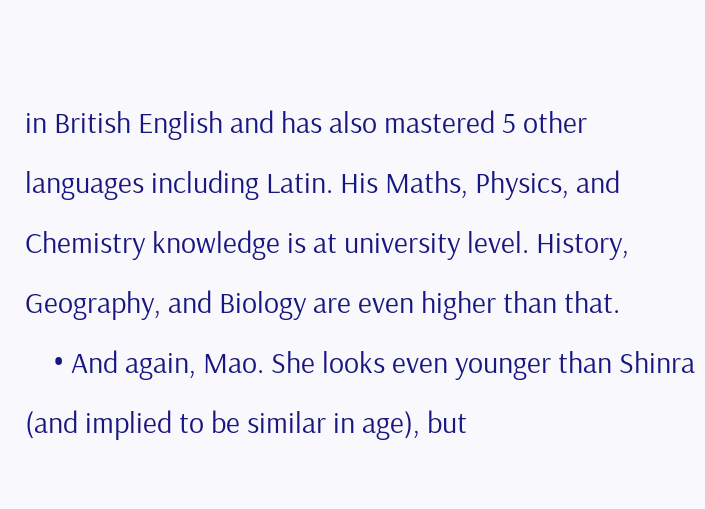in British English and has also mastered 5 other languages including Latin. His Maths, Physics, and Chemistry knowledge is at university level. History, Geography, and Biology are even higher than that.
    • And again, Mao. She looks even younger than Shinra (and implied to be similar in age), but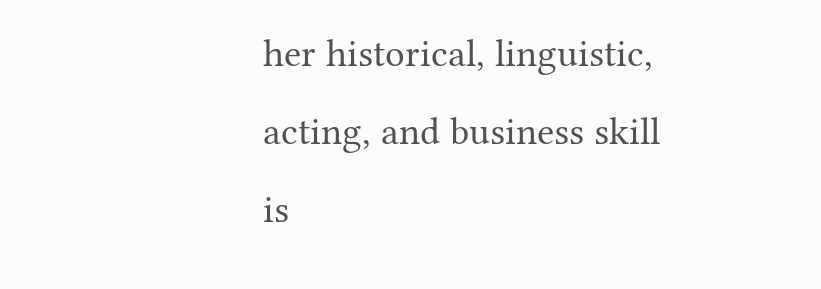her historical, linguistic, acting, and business skill is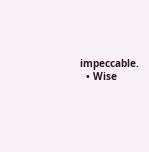impeccable.
  • Wise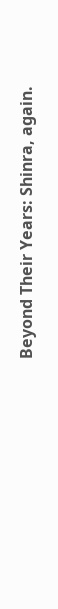Beyond Their Years: Shinra, again.